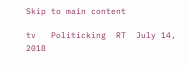Skip to main content

tv   Politicking  RT  July 14, 2018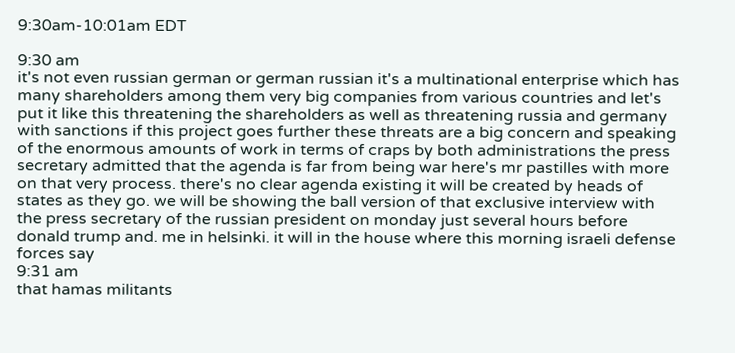9:30am-10:01am EDT

9:30 am
it's not even russian german or german russian it's a multinational enterprise which has many shareholders among them very big companies from various countries and let's put it like this threatening the shareholders as well as threatening russia and germany with sanctions if this project goes further these threats are a big concern and speaking of the enormous amounts of work in terms of craps by both administrations the press secretary admitted that the agenda is far from being war here's mr pastilles with more on that very process. there's no clear agenda existing it will be created by heads of states as they go. we will be showing the ball version of that exclusive interview with the press secretary of the russian president on monday just several hours before donald trump and. me in helsinki. it will in the house where this morning israeli defense forces say
9:31 am
that hamas militants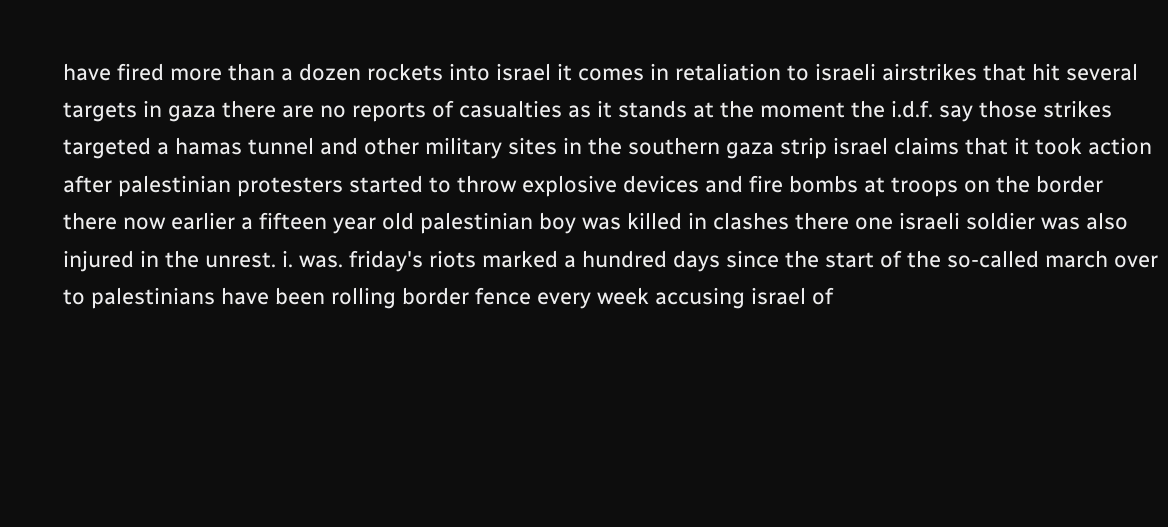have fired more than a dozen rockets into israel it comes in retaliation to israeli airstrikes that hit several targets in gaza there are no reports of casualties as it stands at the moment the i.d.f. say those strikes targeted a hamas tunnel and other military sites in the southern gaza strip israel claims that it took action after palestinian protesters started to throw explosive devices and fire bombs at troops on the border there now earlier a fifteen year old palestinian boy was killed in clashes there one israeli soldier was also injured in the unrest. i. was. friday's riots marked a hundred days since the start of the so-called march over to palestinians have been rolling border fence every week accusing israel of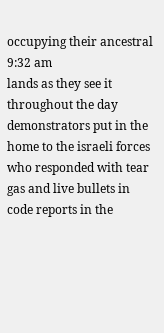occupying their ancestral
9:32 am
lands as they see it throughout the day demonstrators put in the home to the israeli forces who responded with tear gas and live bullets in code reports in the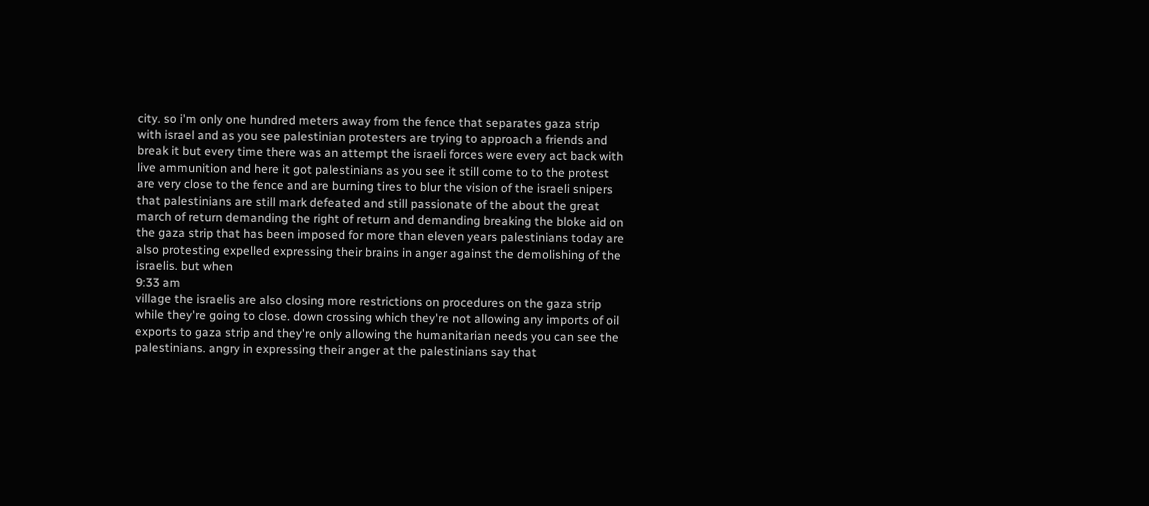city. so i'm only one hundred meters away from the fence that separates gaza strip with israel and as you see palestinian protesters are trying to approach a friends and break it but every time there was an attempt the israeli forces were every act back with live ammunition and here it got palestinians as you see it still come to to the protest are very close to the fence and are burning tires to blur the vision of the israeli snipers that palestinians are still mark defeated and still passionate of the about the great march of return demanding the right of return and demanding breaking the bloke aid on the gaza strip that has been imposed for more than eleven years palestinians today are also protesting expelled expressing their brains in anger against the demolishing of the israelis. but when
9:33 am
village the israelis are also closing more restrictions on procedures on the gaza strip while they're going to close. down crossing which they're not allowing any imports of oil exports to gaza strip and they're only allowing the humanitarian needs you can see the palestinians. angry in expressing their anger at the palestinians say that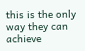this is the only way they can achieve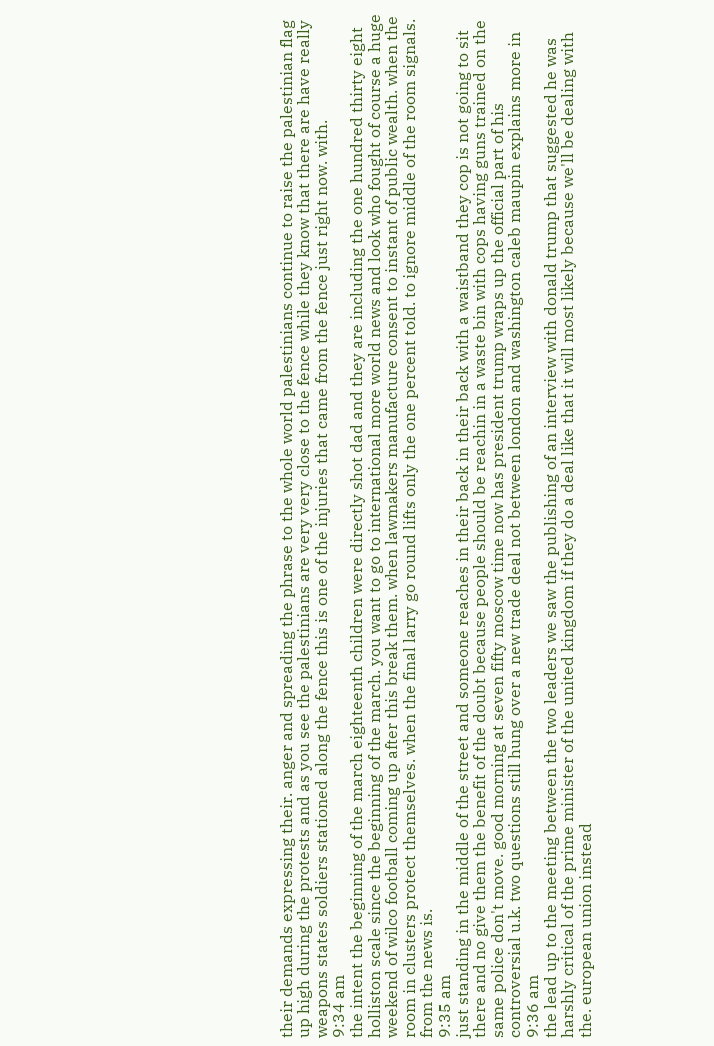their demands expressing their. anger and spreading the phrase to the whole world palestinians continue to raise the palestinian flag up high during the protests and as you see the palestinians are very very close to the fence while they know that there are have really weapons states soldiers stationed along the fence this is one of the injuries that came from the fence just right now. with.
9:34 am
the intent the beginning of the march eighteenth children were directly shot dad and they are including the one hundred thirty eight holliston scale since the beginning of the march. you want to go to international more world news and look who fought of course a huge weekend of wilco football coming up after this break them. when lawmakers manufacture consent to instant of public wealth. when the room in clusters protect themselves. when the final larry go round lifts only the one percent told. to ignore middle of the room signals. from the news is.
9:35 am
just standing in the middle of the street and someone reaches in their back in their back with a waistband they cop is not going to sit there and no give them the benefit of the doubt because people should be reachin in a waste bin with cops having guns trained on the same police don't move. good morning at seven fifty moscow time now has president trump wraps up the official part of his controversial u.k. two questions still hung over a new trade deal not between london and washington caleb maupin explains more in
9:36 am
the lead up to the meeting between the two leaders we saw the publishing of an interview with donald trump that suggested he was harshly critical of the prime minister of the united kingdom if they do a deal like that it will most likely because we'll be dealing with the. european union instead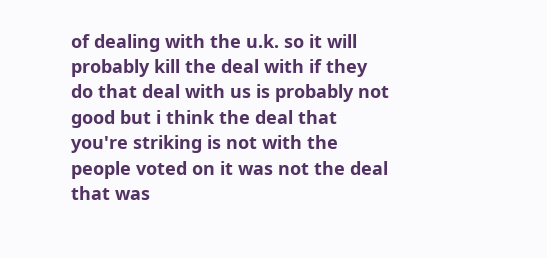of dealing with the u.k. so it will probably kill the deal with if they do that deal with us is probably not good but i think the deal that you're striking is not with the people voted on it was not the deal that was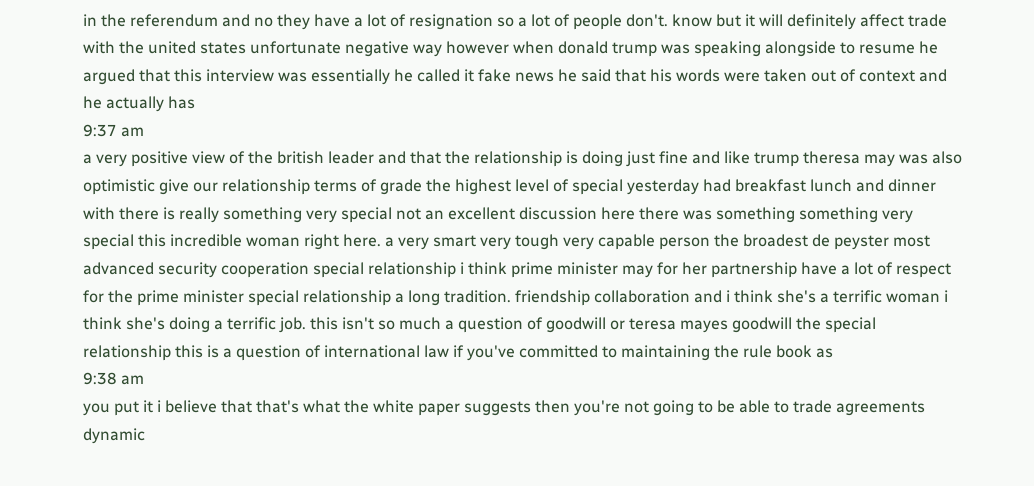in the referendum and no they have a lot of resignation so a lot of people don't. know but it will definitely affect trade with the united states unfortunate negative way however when donald trump was speaking alongside to resume he argued that this interview was essentially he called it fake news he said that his words were taken out of context and he actually has
9:37 am
a very positive view of the british leader and that the relationship is doing just fine and like trump theresa may was also optimistic give our relationship terms of grade the highest level of special yesterday had breakfast lunch and dinner with there is really something very special not an excellent discussion here there was something something very special this incredible woman right here. a very smart very tough very capable person the broadest de peyster most advanced security cooperation special relationship i think prime minister may for her partnership have a lot of respect for the prime minister special relationship a long tradition. friendship collaboration and i think she's a terrific woman i think she's doing a terrific job. this isn't so much a question of goodwill or teresa mayes goodwill the special relationship this is a question of international law if you've committed to maintaining the rule book as
9:38 am
you put it i believe that that's what the white paper suggests then you're not going to be able to trade agreements dynamic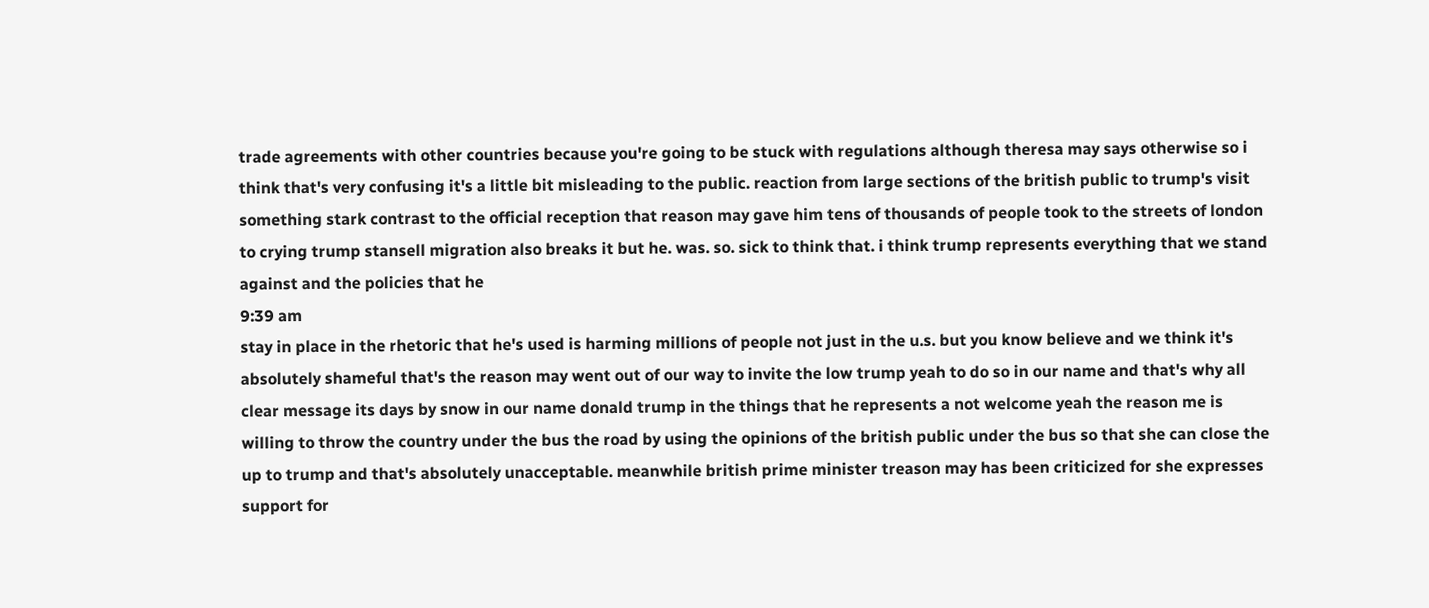trade agreements with other countries because you're going to be stuck with regulations although theresa may says otherwise so i think that's very confusing it's a little bit misleading to the public. reaction from large sections of the british public to trump's visit something stark contrast to the official reception that reason may gave him tens of thousands of people took to the streets of london to crying trump stansell migration also breaks it but he. was. so. sick to think that. i think trump represents everything that we stand against and the policies that he
9:39 am
stay in place in the rhetoric that he's used is harming millions of people not just in the u.s. but you know believe and we think it's absolutely shameful that's the reason may went out of our way to invite the low trump yeah to do so in our name and that's why all clear message its days by snow in our name donald trump in the things that he represents a not welcome yeah the reason me is willing to throw the country under the bus the road by using the opinions of the british public under the bus so that she can close the up to trump and that's absolutely unacceptable. meanwhile british prime minister treason may has been criticized for she expresses support for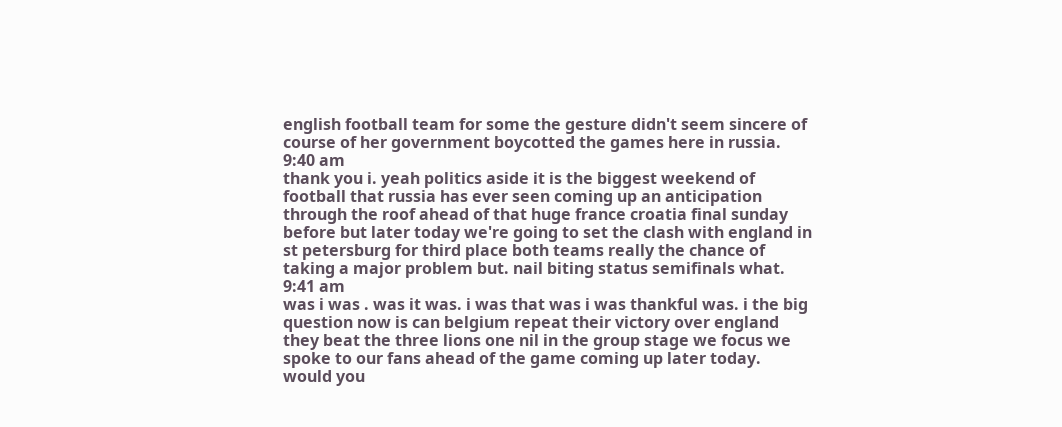english football team for some the gesture didn't seem sincere of course of her government boycotted the games here in russia.
9:40 am
thank you i. yeah politics aside it is the biggest weekend of football that russia has ever seen coming up an anticipation through the roof ahead of that huge france croatia final sunday before but later today we're going to set the clash with england in st petersburg for third place both teams really the chance of taking a major problem but. nail biting status semifinals what.
9:41 am
was i was . was it was. i was that was i was thankful was. i the big question now is can belgium repeat their victory over england they beat the three lions one nil in the group stage we focus we spoke to our fans ahead of the game coming up later today. would you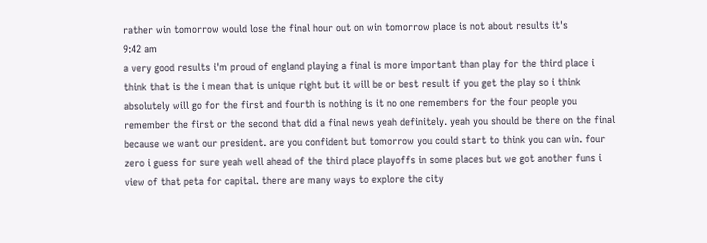rather win tomorrow would lose the final hour out on win tomorrow place is not about results it's
9:42 am
a very good results i'm proud of england playing a final is more important than play for the third place i think that is the i mean that is unique right but it will be or best result if you get the play so i think absolutely will go for the first and fourth is nothing is it no one remembers for the four people you remember the first or the second that did a final news yeah definitely. yeah you should be there on the final because we want our president. are you confident but tomorrow you could start to think you can win. four zero i guess for sure yeah well ahead of the third place playoffs in some places but we got another funs i view of that peta for capital. there are many ways to explore the city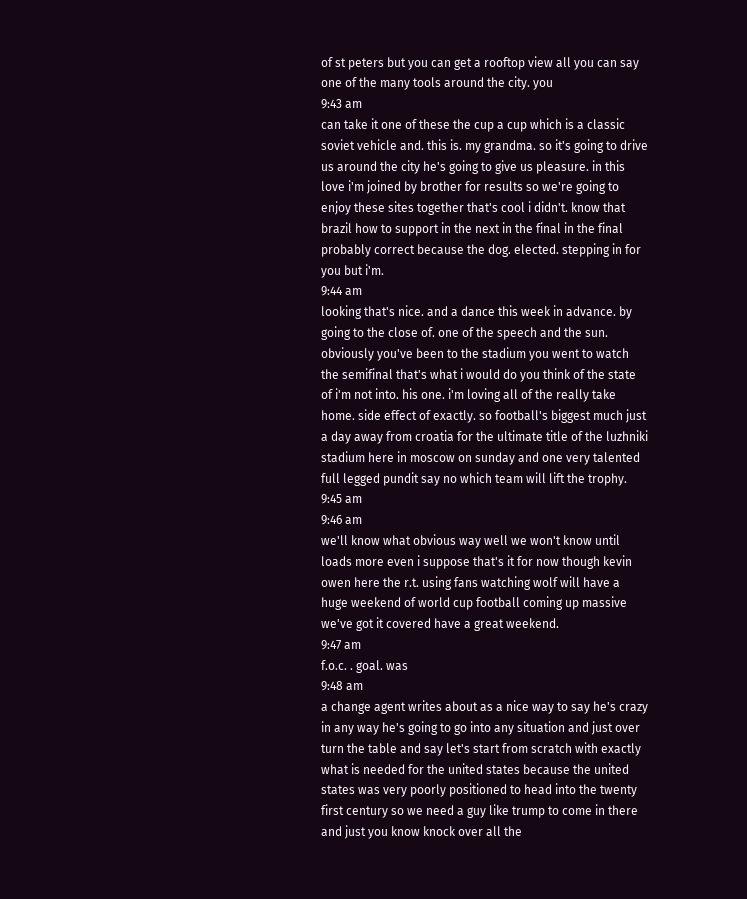of st peters but you can get a rooftop view all you can say one of the many tools around the city. you
9:43 am
can take it one of these the cup a cup which is a classic soviet vehicle and. this is. my grandma. so it's going to drive us around the city he's going to give us pleasure. in this love i'm joined by brother for results so we're going to enjoy these sites together that's cool i didn't. know that brazil how to support in the next in the final in the final probably correct because the dog. elected. stepping in for you but i'm.
9:44 am
looking that's nice. and a dance this week in advance. by going to the close of. one of the speech and the sun. obviously you've been to the stadium you went to watch the semifinal that's what i would do you think of the state of i'm not into. his one. i'm loving all of the really take home. side effect of exactly. so football's biggest much just a day away from croatia for the ultimate title of the luzhniki stadium here in moscow on sunday and one very talented full legged pundit say no which team will lift the trophy.
9:45 am
9:46 am
we'll know what obvious way well we won't know until loads more even i suppose that's it for now though kevin owen here the r.t. using fans watching wolf will have a huge weekend of world cup football coming up massive we've got it covered have a great weekend.
9:47 am
f.o.c. . goal. was
9:48 am
a change agent writes about as a nice way to say he's crazy in any way he's going to go into any situation and just over turn the table and say let's start from scratch with exactly what is needed for the united states because the united states was very poorly positioned to head into the twenty first century so we need a guy like trump to come in there and just you know knock over all the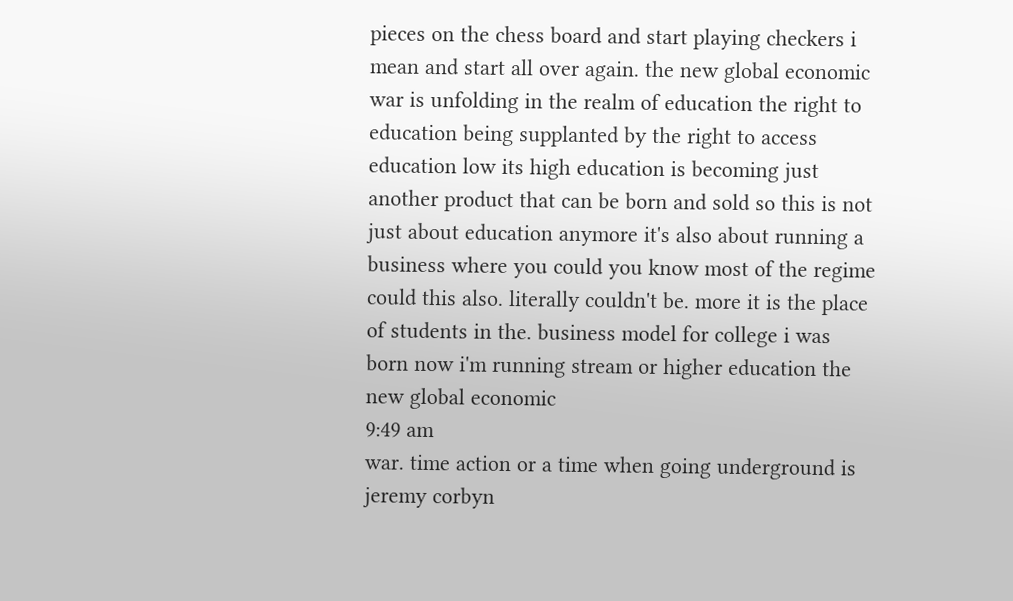pieces on the chess board and start playing checkers i mean and start all over again. the new global economic war is unfolding in the realm of education the right to education being supplanted by the right to access education low its high education is becoming just another product that can be born and sold so this is not just about education anymore it's also about running a business where you could you know most of the regime could this also. literally couldn't be. more it is the place of students in the. business model for college i was born now i'm running stream or higher education the new global economic
9:49 am
war. time action or a time when going underground is jeremy corbyn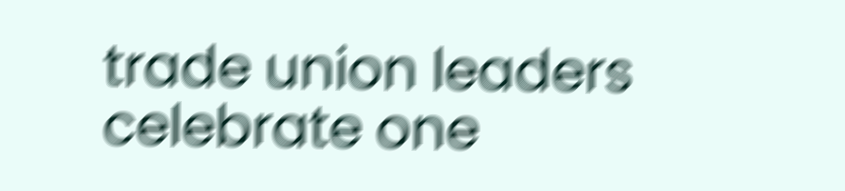trade union leaders celebrate one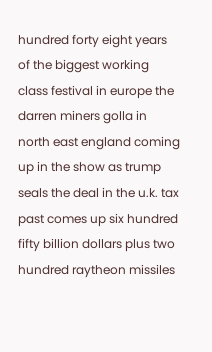hundred forty eight years of the biggest working class festival in europe the darren miners golla in north east england coming up in the show as trump seals the deal in the u.k. tax past comes up six hundred fifty billion dollars plus two hundred raytheon missiles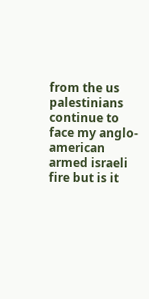from the us palestinians continue to face my anglo-american armed israeli fire but is it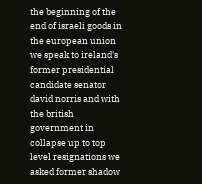the beginning of the end of israeli goods in the european union we speak to ireland's former presidential candidate senator david norris and with the british government in collapse up to top level resignations we asked former shadow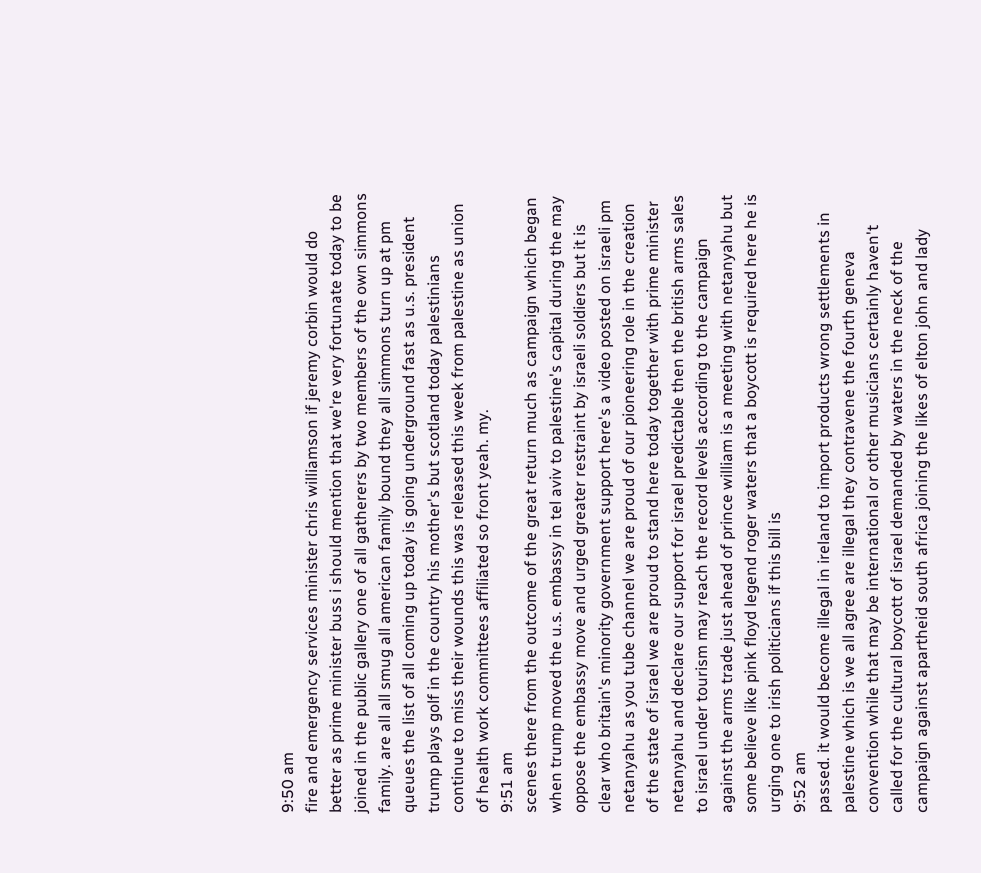9:50 am
fire and emergency services minister chris williamson if jeremy corbin would do better as prime minister buss i should mention that we're very fortunate today to be joined in the public gallery one of all gatherers by two members of the own simmons family. are all all smug all american family bound they all simmons turn up at pm queues the list of all coming up today is going underground fast as u.s. president trump plays golf in the country his mother's but scotland today palestinians continue to miss their wounds this was released this week from palestine as union of health work committees affiliated so front yeah. my.
9:51 am
scenes there from the outcome of the great return much as campaign which began when trump moved the u.s. embassy in tel aviv to palestine's capital during the may oppose the embassy move and urged greater restraint by israeli soldiers but it is clear who britain's minority government support here's a video posted on israeli pm netanyahu as you tube channel we are proud of our pioneering role in the creation of the state of israel we are proud to stand here today together with prime minister netanyahu and declare our support for israel predictable then the british arms sales to israel under tourism may reach the record levels according to the campaign against the arms trade just ahead of prince william is a meeting with netanyahu but some believe like pink floyd legend roger waters that a boycott is required here he is urging one to irish politicians if this bill is
9:52 am
passed. it would become illegal in ireland to import products wrong settlements in palestine which is we all agree are illegal they contravene the fourth geneva convention while that may be international or other musicians certainly haven't called for the cultural boycott of israel demanded by waters in the neck of the campaign against apartheid south africa joining the likes of elton john and lady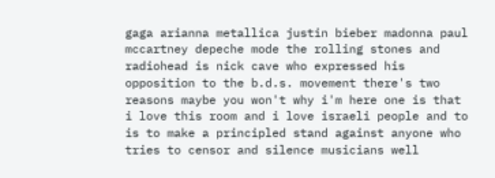gaga arianna metallica justin bieber madonna paul mccartney depeche mode the rolling stones and radiohead is nick cave who expressed his opposition to the b.d.s. movement there's two reasons maybe you won't why i'm here one is that i love this room and i love israeli people and to is to make a principled stand against anyone who tries to censor and silence musicians well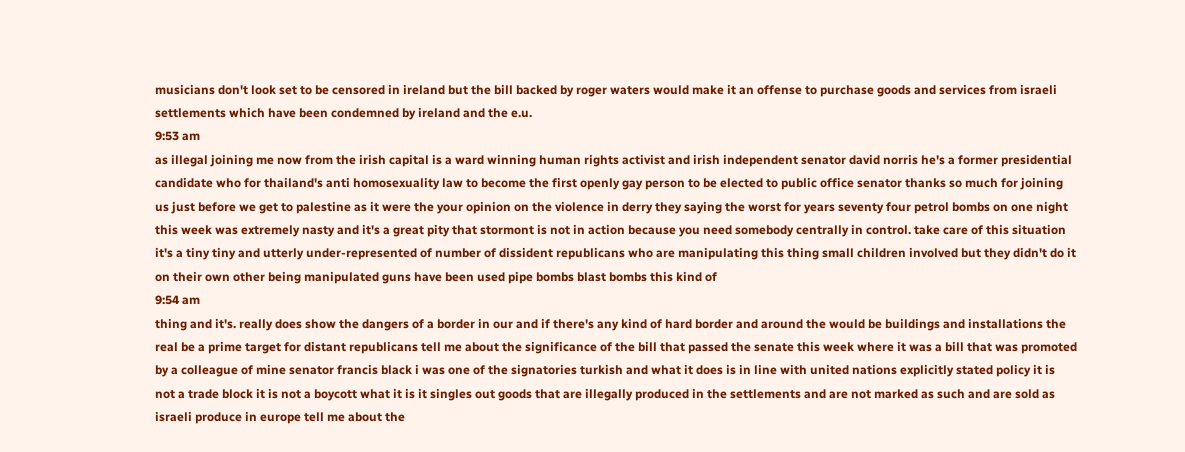musicians don't look set to be censored in ireland but the bill backed by roger waters would make it an offense to purchase goods and services from israeli settlements which have been condemned by ireland and the e.u.
9:53 am
as illegal joining me now from the irish capital is a ward winning human rights activist and irish independent senator david norris he's a former presidential candidate who for thailand's anti homosexuality law to become the first openly gay person to be elected to public office senator thanks so much for joining us just before we get to palestine as it were the your opinion on the violence in derry they saying the worst for years seventy four petrol bombs on one night this week was extremely nasty and it's a great pity that stormont is not in action because you need somebody centrally in control. take care of this situation it's a tiny tiny and utterly under-represented of number of dissident republicans who are manipulating this thing small children involved but they didn't do it on their own other being manipulated guns have been used pipe bombs blast bombs this kind of
9:54 am
thing and it's. really does show the dangers of a border in our and if there's any kind of hard border and around the would be buildings and installations the real be a prime target for distant republicans tell me about the significance of the bill that passed the senate this week where it was a bill that was promoted by a colleague of mine senator francis black i was one of the signatories turkish and what it does is in line with united nations explicitly stated policy it is not a trade block it is not a boycott what it is it singles out goods that are illegally produced in the settlements and are not marked as such and are sold as israeli produce in europe tell me about the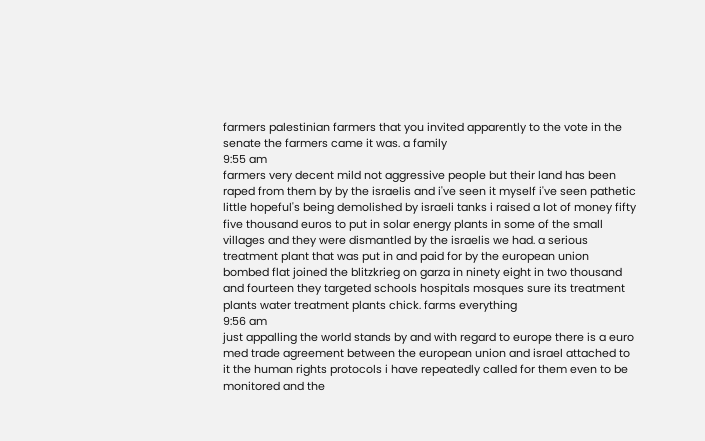farmers palestinian farmers that you invited apparently to the vote in the senate the farmers came it was. a family
9:55 am
farmers very decent mild not aggressive people but their land has been raped from them by by the israelis and i've seen it myself i've seen pathetic little hopeful's being demolished by israeli tanks i raised a lot of money fifty five thousand euros to put in solar energy plants in some of the small villages and they were dismantled by the israelis we had. a serious treatment plant that was put in and paid for by the european union bombed flat joined the blitzkrieg on garza in ninety eight in two thousand and fourteen they targeted schools hospitals mosques sure its treatment plants water treatment plants chick. farms everything
9:56 am
just appalling the world stands by and with regard to europe there is a euro med trade agreement between the european union and israel attached to it the human rights protocols i have repeatedly called for them even to be monitored and the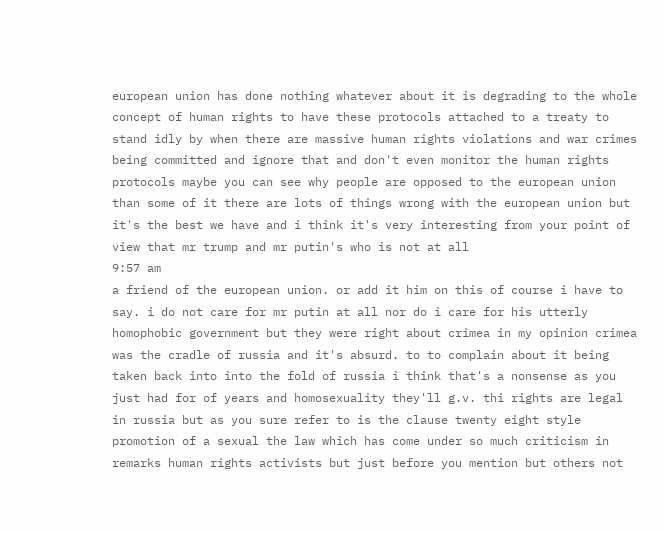european union has done nothing whatever about it is degrading to the whole concept of human rights to have these protocols attached to a treaty to stand idly by when there are massive human rights violations and war crimes being committed and ignore that and don't even monitor the human rights protocols maybe you can see why people are opposed to the european union than some of it there are lots of things wrong with the european union but it's the best we have and i think it's very interesting from your point of view that mr trump and mr putin's who is not at all
9:57 am
a friend of the european union. or add it him on this of course i have to say. i do not care for mr putin at all nor do i care for his utterly homophobic government but they were right about crimea in my opinion crimea was the cradle of russia and it's absurd. to to complain about it being taken back into into the fold of russia i think that's a nonsense as you just had for of years and homosexuality they'll g.v. thi rights are legal in russia but as you sure refer to is the clause twenty eight style promotion of a sexual the law which has come under so much criticism in remarks human rights activists but just before you mention but others not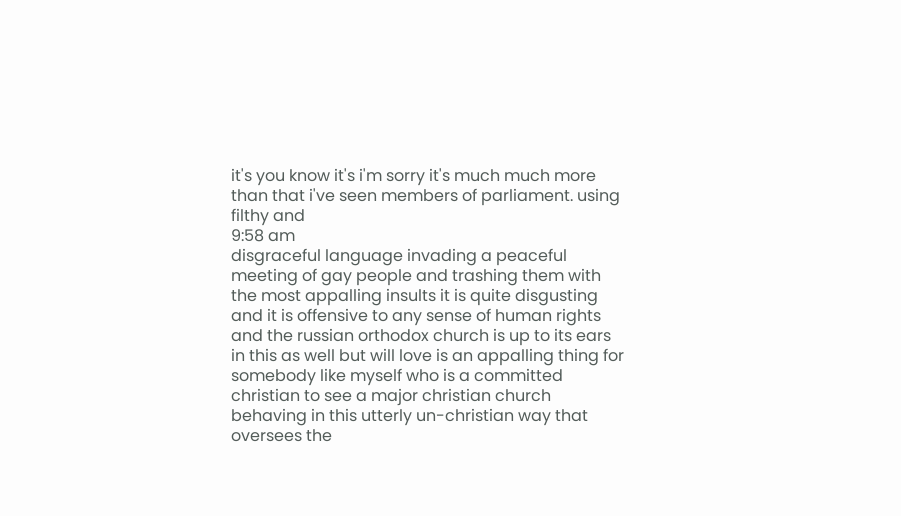it's you know it's i'm sorry it's much much more than that i've seen members of parliament. using filthy and
9:58 am
disgraceful language invading a peaceful meeting of gay people and trashing them with the most appalling insults it is quite disgusting and it is offensive to any sense of human rights and the russian orthodox church is up to its ears in this as well but will love is an appalling thing for somebody like myself who is a committed christian to see a major christian church behaving in this utterly un-christian way that oversees the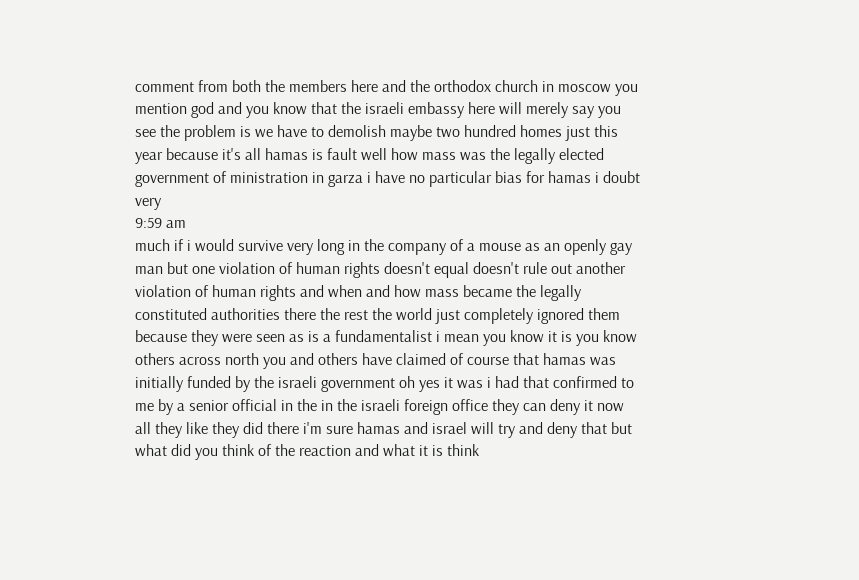comment from both the members here and the orthodox church in moscow you mention god and you know that the israeli embassy here will merely say you see the problem is we have to demolish maybe two hundred homes just this year because it's all hamas is fault well how mass was the legally elected government of ministration in garza i have no particular bias for hamas i doubt very
9:59 am
much if i would survive very long in the company of a mouse as an openly gay man but one violation of human rights doesn't equal doesn't rule out another violation of human rights and when and how mass became the legally constituted authorities there the rest the world just completely ignored them because they were seen as is a fundamentalist i mean you know it is you know others across north you and others have claimed of course that hamas was initially funded by the israeli government oh yes it was i had that confirmed to me by a senior official in the in the israeli foreign office they can deny it now all they like they did there i'm sure hamas and israel will try and deny that but what did you think of the reaction and what it is think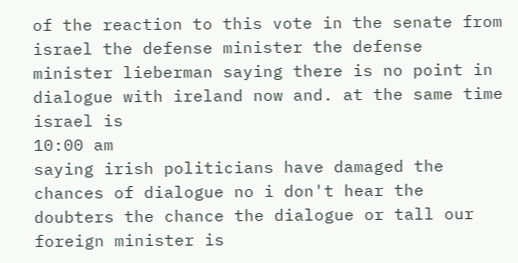of the reaction to this vote in the senate from israel the defense minister the defense minister lieberman saying there is no point in dialogue with ireland now and. at the same time israel is
10:00 am
saying irish politicians have damaged the chances of dialogue no i don't hear the doubters the chance the dialogue or tall our foreign minister is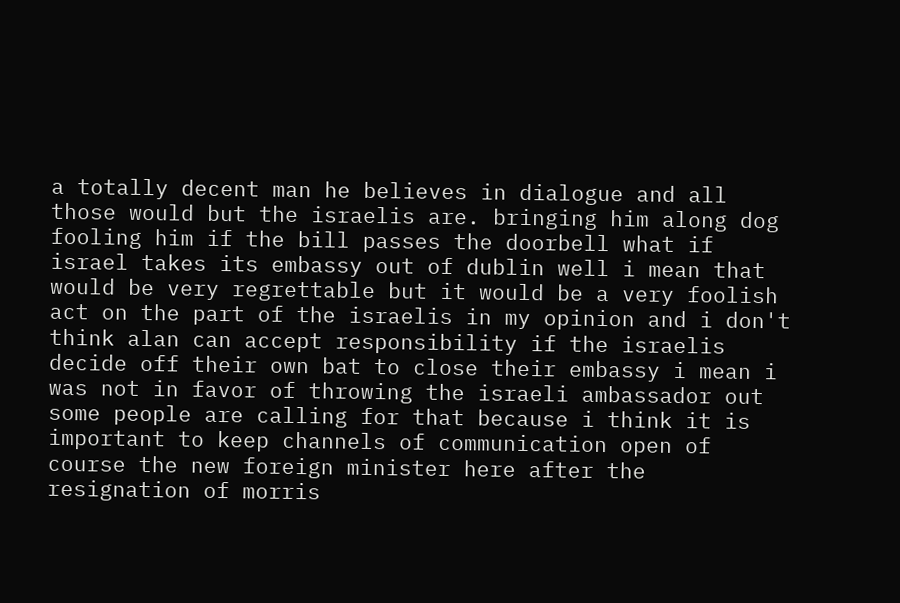a totally decent man he believes in dialogue and all those would but the israelis are. bringing him along dog fooling him if the bill passes the doorbell what if israel takes its embassy out of dublin well i mean that would be very regrettable but it would be a very foolish act on the part of the israelis in my opinion and i don't think alan can accept responsibility if the israelis decide off their own bat to close their embassy i mean i was not in favor of throwing the israeli ambassador out some people are calling for that because i think it is important to keep channels of communication open of course the new foreign minister here after the resignation of morris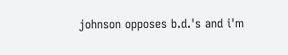johnson opposes b.d.'s and i'm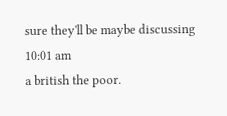sure they'll be maybe discussing
10:01 am
a british the poor.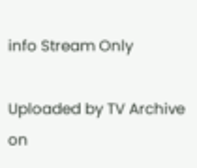info Stream Only

Uploaded by TV Archive on